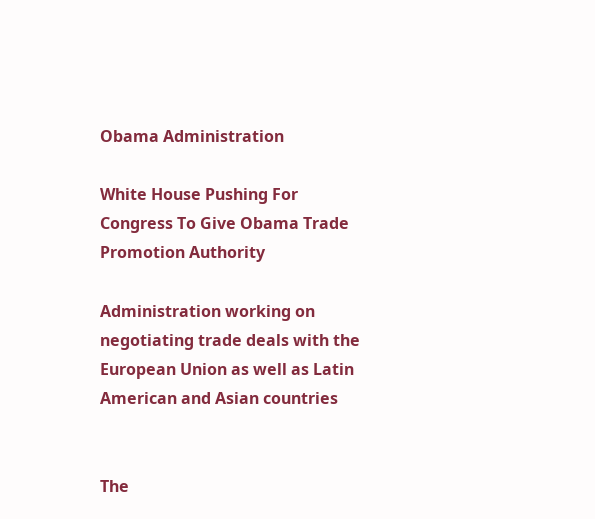Obama Administration

White House Pushing For Congress To Give Obama Trade Promotion Authority

Administration working on negotiating trade deals with the European Union as well as Latin American and Asian countries


The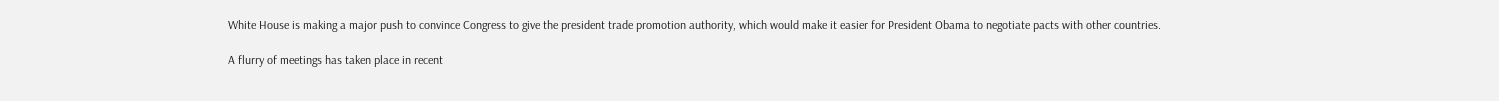White House is making a major push to convince Congress to give the president trade promotion authority, which would make it easier for President Obama to negotiate pacts with other countries.

A flurry of meetings has taken place in recent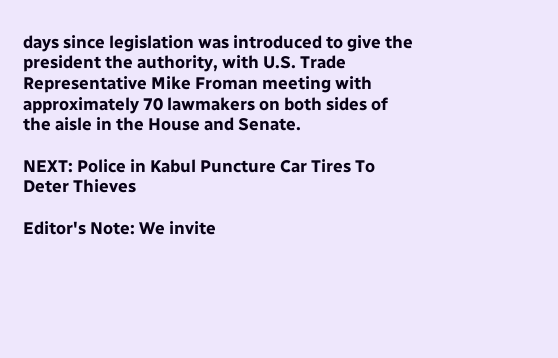days since legislation was introduced to give the president the authority, with U.S. Trade Representative Mike Froman meeting with approximately 70 lawmakers on both sides of the aisle in the House and Senate.

NEXT: Police in Kabul Puncture Car Tires To Deter Thieves

Editor's Note: We invite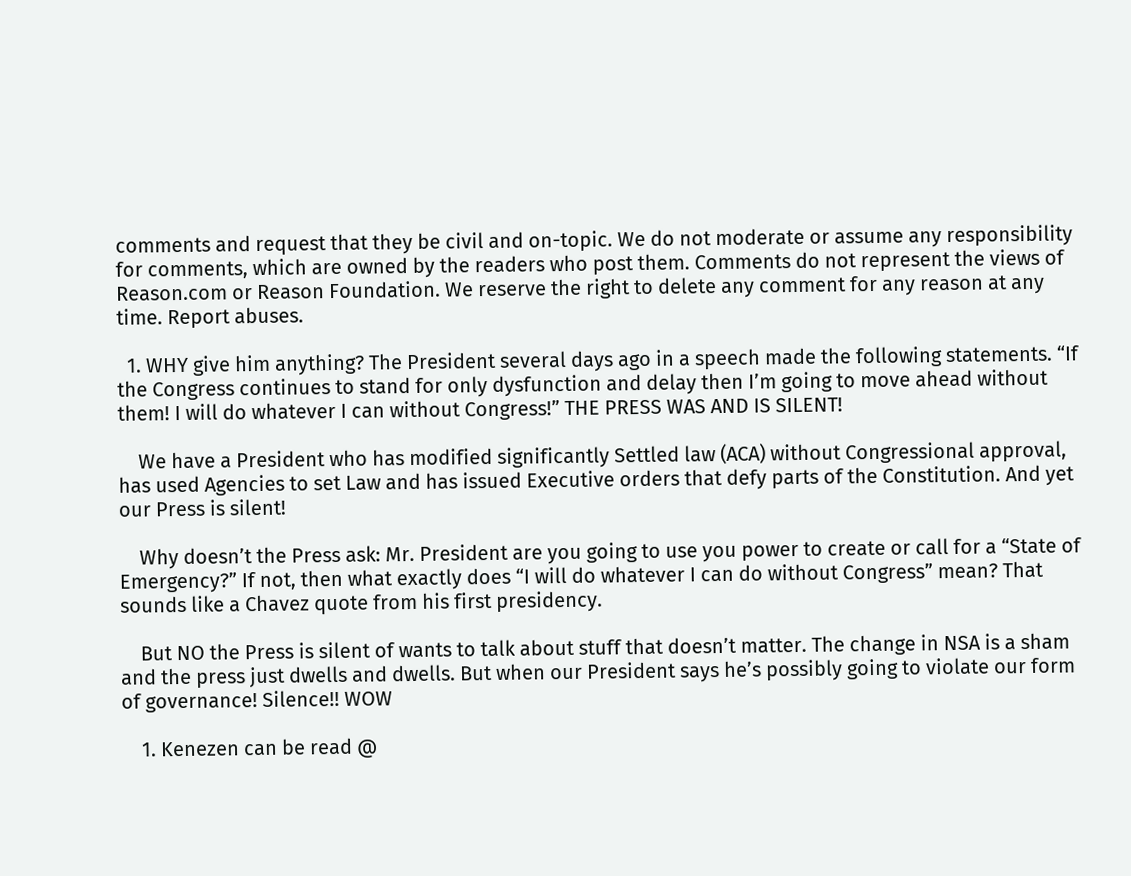comments and request that they be civil and on-topic. We do not moderate or assume any responsibility for comments, which are owned by the readers who post them. Comments do not represent the views of Reason.com or Reason Foundation. We reserve the right to delete any comment for any reason at any time. Report abuses.

  1. WHY give him anything? The President several days ago in a speech made the following statements. “If the Congress continues to stand for only dysfunction and delay then I’m going to move ahead without them! I will do whatever I can without Congress!” THE PRESS WAS AND IS SILENT!

    We have a President who has modified significantly Settled law (ACA) without Congressional approval, has used Agencies to set Law and has issued Executive orders that defy parts of the Constitution. And yet our Press is silent!

    Why doesn’t the Press ask: Mr. President are you going to use you power to create or call for a “State of Emergency?” If not, then what exactly does “I will do whatever I can do without Congress” mean? That sounds like a Chavez quote from his first presidency.

    But NO the Press is silent of wants to talk about stuff that doesn’t matter. The change in NSA is a sham and the press just dwells and dwells. But when our President says he’s possibly going to violate our form of governance! Silence!! WOW

    1. Kenezen can be read @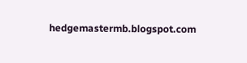hedgemastermb.blogspot.com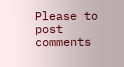Please to post comments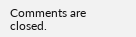Comments are closed.